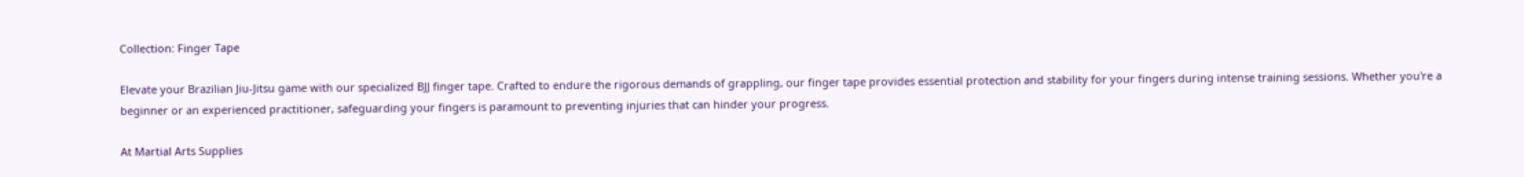Collection: Finger Tape

Elevate your Brazilian Jiu-Jitsu game with our specialized BJJ finger tape. Crafted to endure the rigorous demands of grappling, our finger tape provides essential protection and stability for your fingers during intense training sessions. Whether you're a beginner or an experienced practitioner, safeguarding your fingers is paramount to preventing injuries that can hinder your progress.

At Martial Arts Supplies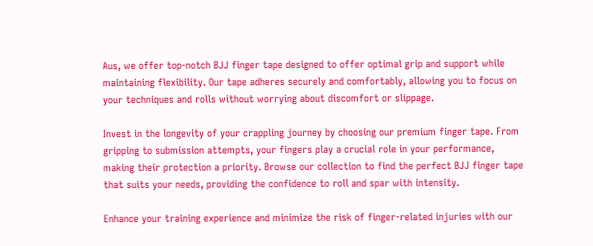Aus, we offer top-notch BJJ finger tape designed to offer optimal grip and support while maintaining flexibility. Our tape adheres securely and comfortably, allowing you to focus on your techniques and rolls without worrying about discomfort or slippage.

Invest in the longevity of your crappling journey by choosing our premium finger tape. From gripping to submission attempts, your fingers play a crucial role in your performance, making their protection a priority. Browse our collection to find the perfect BJJ finger tape that suits your needs, providing the confidence to roll and spar with intensity.

Enhance your training experience and minimize the risk of finger-related injuries with our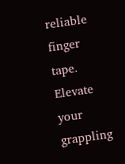reliable finger tape. Elevate your grappling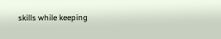skills while keeping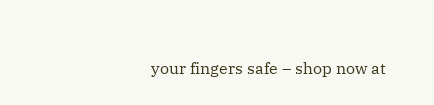your fingers safe – shop now at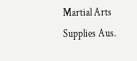Martial Arts Supplies Aus.